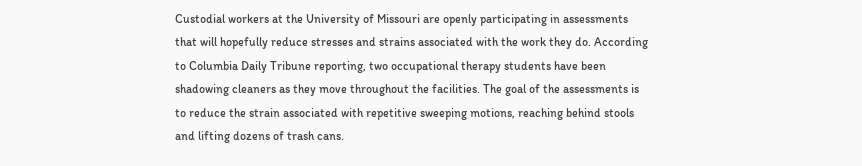Custodial workers at the University of Missouri are openly participating in assessments that will hopefully reduce stresses and strains associated with the work they do. According to Columbia Daily Tribune reporting, two occupational therapy students have been shadowing cleaners as they move throughout the facilities. The goal of the assessments is to reduce the strain associated with repetitive sweeping motions, reaching behind stools and lifting dozens of trash cans.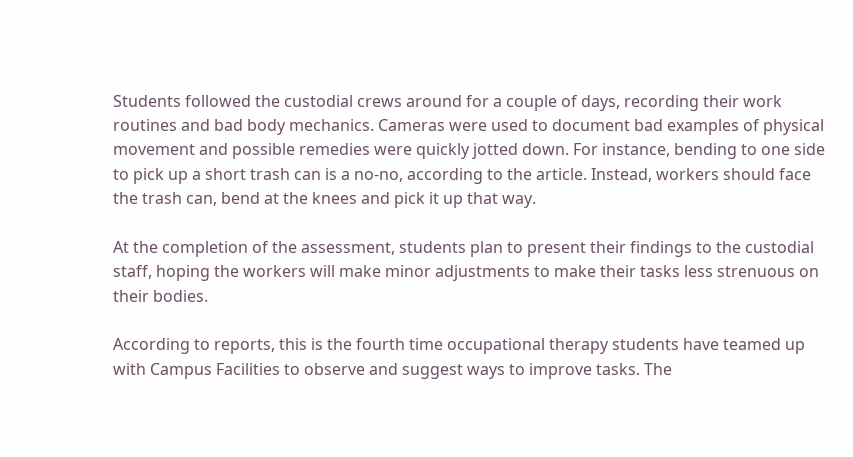Students followed the custodial crews around for a couple of days, recording their work routines and bad body mechanics. Cameras were used to document bad examples of physical movement and possible remedies were quickly jotted down. For instance, bending to one side to pick up a short trash can is a no-no, according to the article. Instead, workers should face the trash can, bend at the knees and pick it up that way.

At the completion of the assessment, students plan to present their findings to the custodial staff, hoping the workers will make minor adjustments to make their tasks less strenuous on their bodies.

According to reports, this is the fourth time occupational therapy students have teamed up with Campus Facilities to observe and suggest ways to improve tasks. The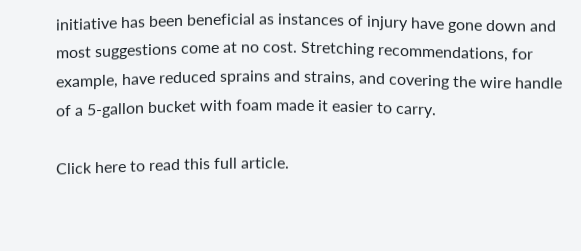initiative has been beneficial as instances of injury have gone down and most suggestions come at no cost. Stretching recommendations, for example, have reduced sprains and strains, and covering the wire handle of a 5-gallon bucket with foam made it easier to carry.

Click here to read this full article.